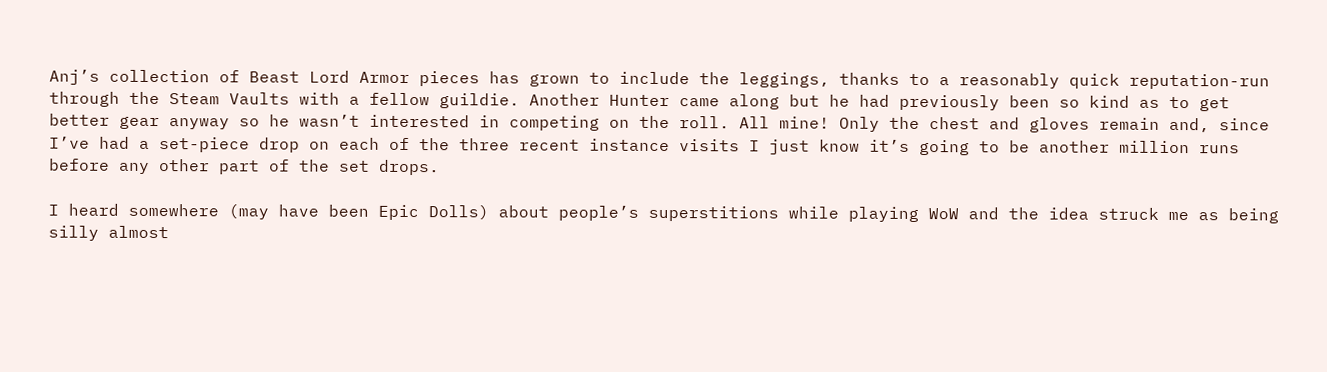Anj’s collection of Beast Lord Armor pieces has grown to include the leggings, thanks to a reasonably quick reputation-run through the Steam Vaults with a fellow guildie. Another Hunter came along but he had previously been so kind as to get better gear anyway so he wasn’t interested in competing on the roll. All mine! Only the chest and gloves remain and, since I’ve had a set-piece drop on each of the three recent instance visits I just know it’s going to be another million runs before any other part of the set drops.

I heard somewhere (may have been Epic Dolls) about people’s superstitions while playing WoW and the idea struck me as being silly almost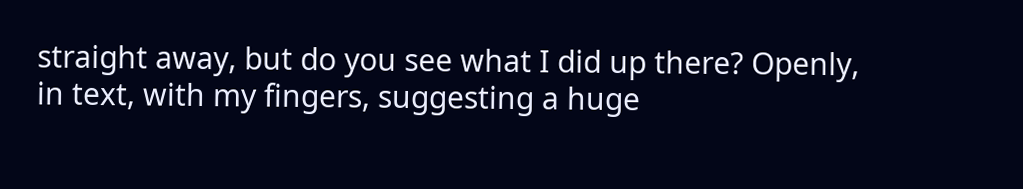straight away, but do you see what I did up there? Openly, in text, with my fingers, suggesting a huge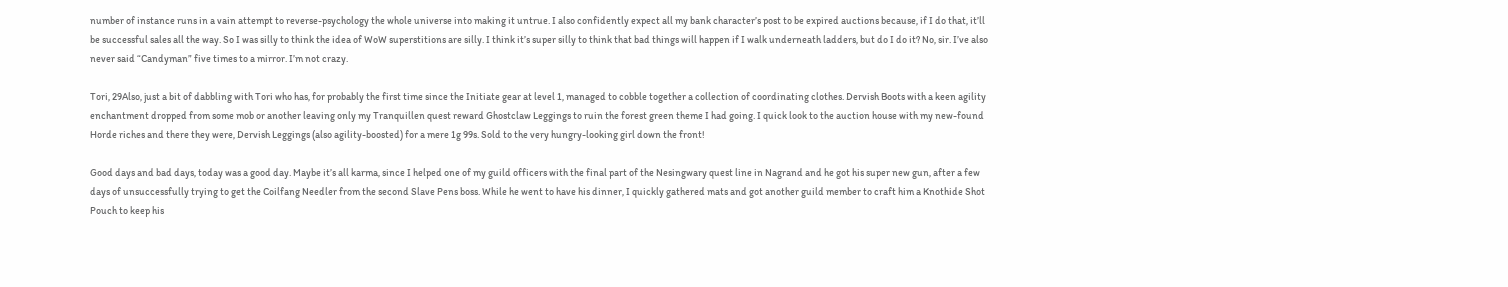number of instance runs in a vain attempt to reverse-psychology the whole universe into making it untrue. I also confidently expect all my bank character’s post to be expired auctions because, if I do that, it’ll be successful sales all the way. So I was silly to think the idea of WoW superstitions are silly. I think it’s super silly to think that bad things will happen if I walk underneath ladders, but do I do it? No, sir. I’ve also never said “Candyman” five times to a mirror. I’m not crazy.

Tori, 29Also, just a bit of dabbling with Tori who has, for probably the first time since the Initiate gear at level 1, managed to cobble together a collection of coordinating clothes. Dervish Boots with a keen agility enchantment dropped from some mob or another leaving only my Tranquillen quest reward Ghostclaw Leggings to ruin the forest green theme I had going. I quick look to the auction house with my new-found Horde riches and there they were, Dervish Leggings (also agility-boosted) for a mere 1g 99s. Sold to the very hungry-looking girl down the front!

Good days and bad days, today was a good day. Maybe it’s all karma, since I helped one of my guild officers with the final part of the Nesingwary quest line in Nagrand and he got his super new gun, after a few days of unsuccessfully trying to get the Coilfang Needler from the second Slave Pens boss. While he went to have his dinner, I quickly gathered mats and got another guild member to craft him a Knothide Shot Pouch to keep his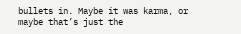bullets in. Maybe it was karma, or maybe that’s just the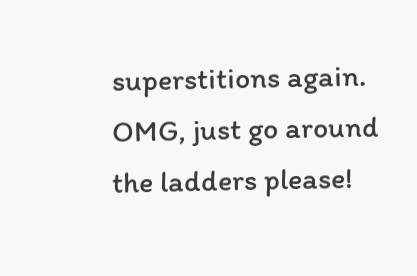superstitions again. OMG, just go around the ladders please!